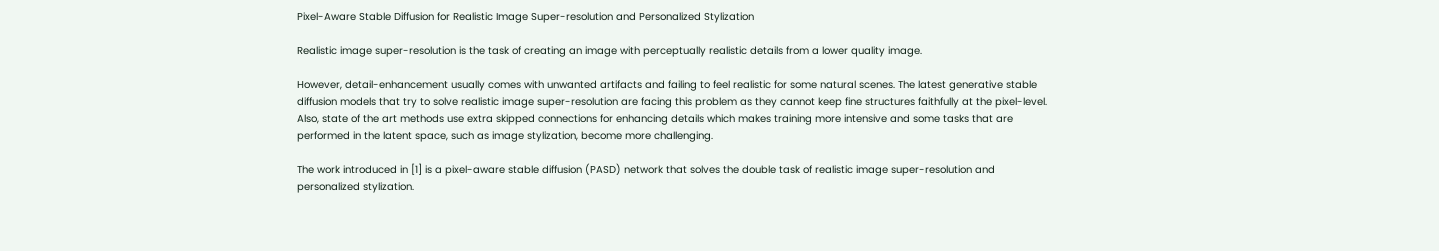Pixel-Aware Stable Diffusion for Realistic Image Super-resolution and Personalized Stylization

Realistic image super-resolution is the task of creating an image with perceptually realistic details from a lower quality image.

However, detail-enhancement usually comes with unwanted artifacts and failing to feel realistic for some natural scenes. The latest generative stable diffusion models that try to solve realistic image super-resolution are facing this problem as they cannot keep fine structures faithfully at the pixel-level. Also, state of the art methods use extra skipped connections for enhancing details which makes training more intensive and some tasks that are performed in the latent space, such as image stylization, become more challenging.

The work introduced in [1] is a pixel-aware stable diffusion (PASD) network that solves the double task of realistic image super-resolution and personalized stylization.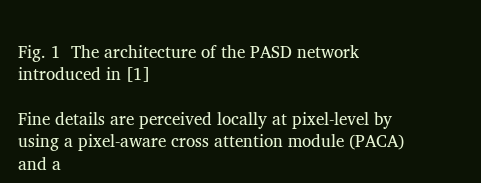Fig. 1  The architecture of the PASD network introduced in [1]

Fine details are perceived locally at pixel-level by using a pixel-aware cross attention module (PACA) and a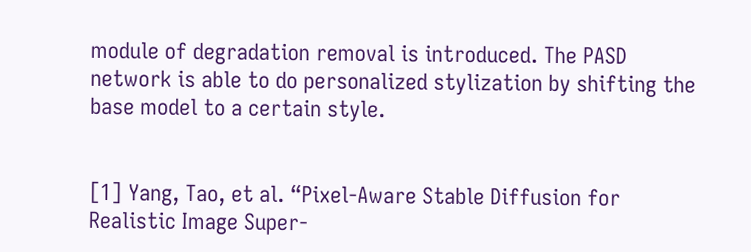module of degradation removal is introduced. The PASD network is able to do personalized stylization by shifting the base model to a certain style.


[1] Yang, Tao, et al. “Pixel-Aware Stable Diffusion for Realistic Image Super-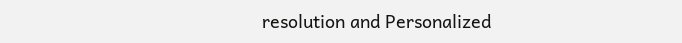resolution and Personalized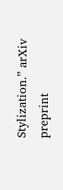Stylization.” arXiv preprint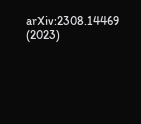arXiv:2308.14469 (2023)